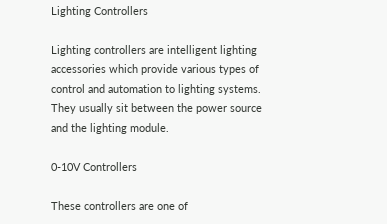Lighting Controllers

Lighting controllers are intelligent lighting accessories which provide various types of control and automation to lighting systems. They usually sit between the power source and the lighting module.

0-10V Controllers

These controllers are one of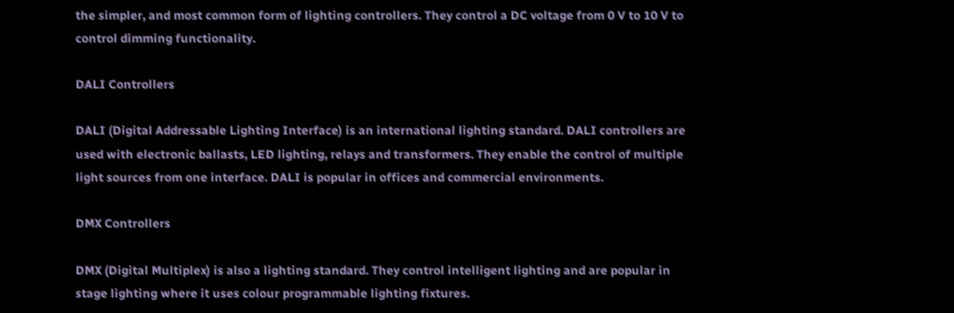the simpler, and most common form of lighting controllers. They control a DC voltage from 0 V to 10 V to control dimming functionality.

DALI Controllers

DALI (Digital Addressable Lighting Interface) is an international lighting standard. DALI controllers are used with electronic ballasts, LED lighting, relays and transformers. They enable the control of multiple light sources from one interface. DALI is popular in offices and commercial environments.

DMX Controllers

DMX (Digital Multiplex) is also a lighting standard. They control intelligent lighting and are popular in stage lighting where it uses colour programmable lighting fixtures.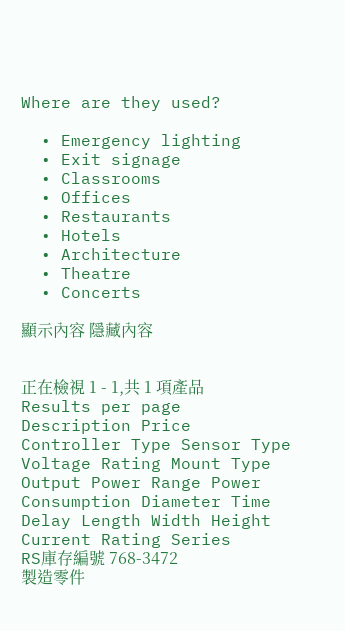Where are they used?

  • Emergency lighting
  • Exit signage
  • Classrooms
  • Offices
  • Restaurants
  • Hotels
  • Architecture
  • Theatre
  • Concerts

顯示內容 隱藏內容


正在檢視 1 - 1,共 1 項產品
Results per page
Description Price Controller Type Sensor Type Voltage Rating Mount Type Output Power Range Power Consumption Diameter Time Delay Length Width Height Current Rating Series
RS庫存編號 768-3472
製造零件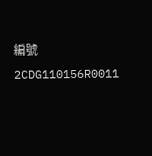編號2CDG110156R0011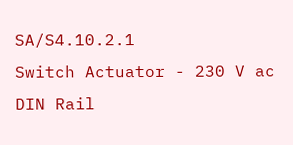SA/S4.10.2.1
Switch Actuator - 230 V ac DIN Rail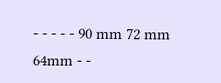- - - - - 90 mm 72 mm 64mm - -